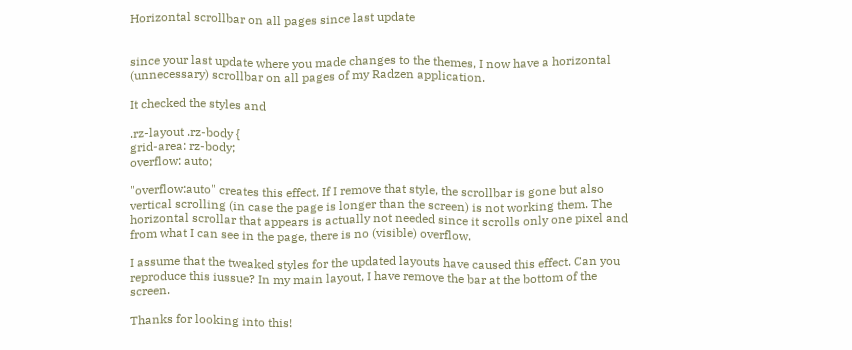Horizontal scrollbar on all pages since last update


since your last update where you made changes to the themes, I now have a horizontal (unnecessary) scrollbar on all pages of my Radzen application.

It checked the styles and

.rz-layout .rz-body {
grid-area: rz-body;
overflow: auto;

"overflow:auto" creates this effect. If I remove that style, the scrollbar is gone but also vertical scrolling (in case the page is longer than the screen) is not working them. The horizontal scrollar that appears is actually not needed since it scrolls only one pixel and from what I can see in the page, there is no (visible) overflow.

I assume that the tweaked styles for the updated layouts have caused this effect. Can you reproduce this iussue? In my main layout, I have remove the bar at the bottom of the screen.

Thanks for looking into this!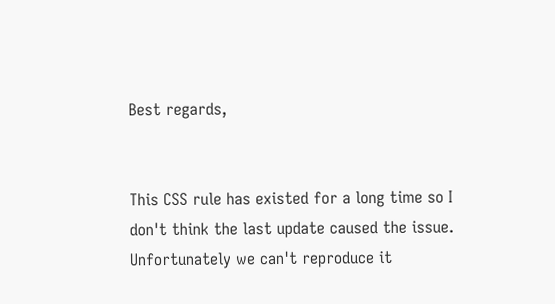Best regards,


This CSS rule has existed for a long time so I don't think the last update caused the issue. Unfortunately we can't reproduce it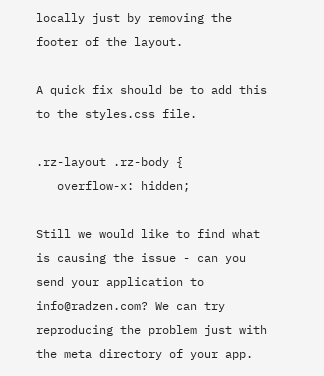locally just by removing the footer of the layout.

A quick fix should be to add this to the styles.css file.

.rz-layout .rz-body {
   overflow-x: hidden;

Still we would like to find what is causing the issue - can you send your application to info@radzen.com? We can try reproducing the problem just with the meta directory of your app.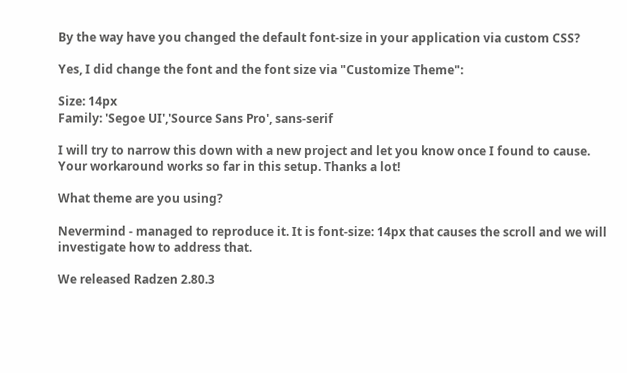By the way have you changed the default font-size in your application via custom CSS?

Yes, I did change the font and the font size via "Customize Theme":

Size: 14px
Family: 'Segoe UI','Source Sans Pro', sans-serif

I will try to narrow this down with a new project and let you know once I found to cause. Your workaround works so far in this setup. Thanks a lot!

What theme are you using?

Nevermind - managed to reproduce it. It is font-size: 14px that causes the scroll and we will investigate how to address that.

We released Radzen 2.80.3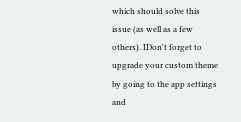which should solve this issue (as well as a few others). IDon't forget to upgrade your custom theme by going to the app settings and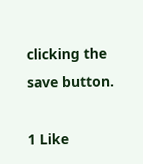clicking the save button.

1 Like